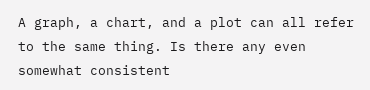A graph, a chart, and a plot can all refer to the same thing. Is there any even somewhat consistent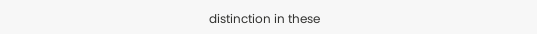distinction in these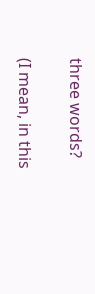three words?

(I mean, in this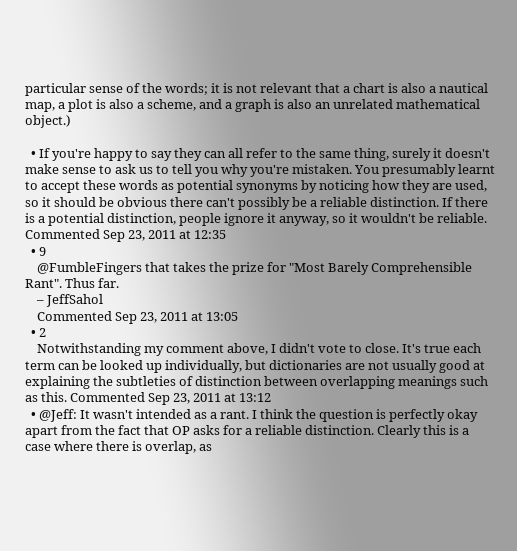particular sense of the words; it is not relevant that a chart is also a nautical map, a plot is also a scheme, and a graph is also an unrelated mathematical object.)

  • If you're happy to say they can all refer to the same thing, surely it doesn't make sense to ask us to tell you why you're mistaken. You presumably learnt to accept these words as potential synonyms by noticing how they are used, so it should be obvious there can't possibly be a reliable distinction. If there is a potential distinction, people ignore it anyway, so it wouldn't be reliable. Commented Sep 23, 2011 at 12:35
  • 9
    @FumbleFingers that takes the prize for "Most Barely Comprehensible Rant". Thus far.
    – JeffSahol
    Commented Sep 23, 2011 at 13:05
  • 2
    Notwithstanding my comment above, I didn't vote to close. It's true each term can be looked up individually, but dictionaries are not usually good at explaining the subtleties of distinction between overlapping meanings such as this. Commented Sep 23, 2011 at 13:12
  • @Jeff: It wasn't intended as a rant. I think the question is perfectly okay apart from the fact that OP asks for a reliable distinction. Clearly this is a case where there is overlap, as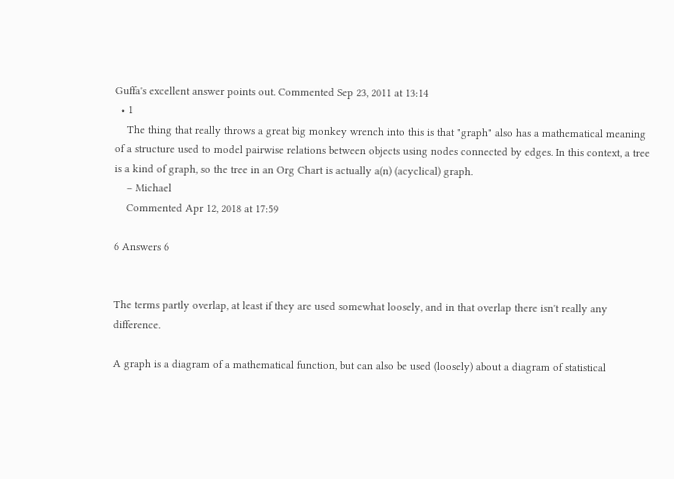Guffa's excellent answer points out. Commented Sep 23, 2011 at 13:14
  • 1
    The thing that really throws a great big monkey wrench into this is that "graph" also has a mathematical meaning of a structure used to model pairwise relations between objects using nodes connected by edges. In this context, a tree is a kind of graph, so the tree in an Org Chart is actually a(n) (acyclical) graph.
    – Michael
    Commented Apr 12, 2018 at 17:59

6 Answers 6


The terms partly overlap, at least if they are used somewhat loosely, and in that overlap there isn't really any difference.

A graph is a diagram of a mathematical function, but can also be used (loosely) about a diagram of statistical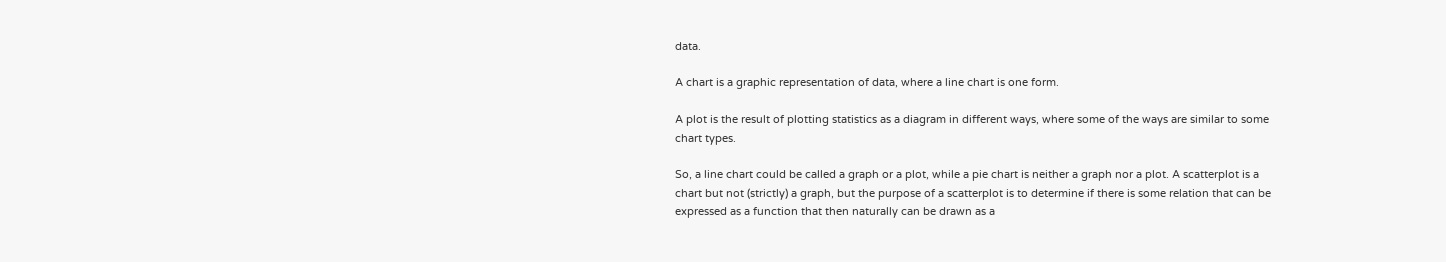data.

A chart is a graphic representation of data, where a line chart is one form.

A plot is the result of plotting statistics as a diagram in different ways, where some of the ways are similar to some chart types.

So, a line chart could be called a graph or a plot, while a pie chart is neither a graph nor a plot. A scatterplot is a chart but not (strictly) a graph, but the purpose of a scatterplot is to determine if there is some relation that can be expressed as a function that then naturally can be drawn as a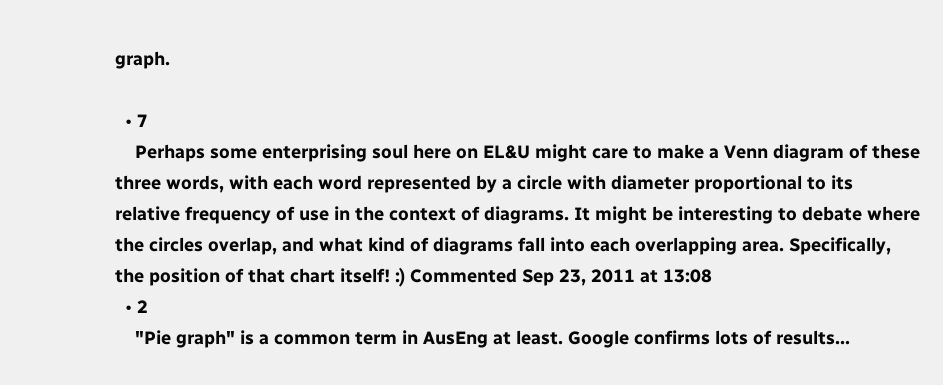graph.

  • 7
    Perhaps some enterprising soul here on EL&U might care to make a Venn diagram of these three words, with each word represented by a circle with diameter proportional to its relative frequency of use in the context of diagrams. It might be interesting to debate where the circles overlap, and what kind of diagrams fall into each overlapping area. Specifically, the position of that chart itself! :) Commented Sep 23, 2011 at 13:08
  • 2
    "Pie graph" is a common term in AusEng at least. Google confirms lots of results...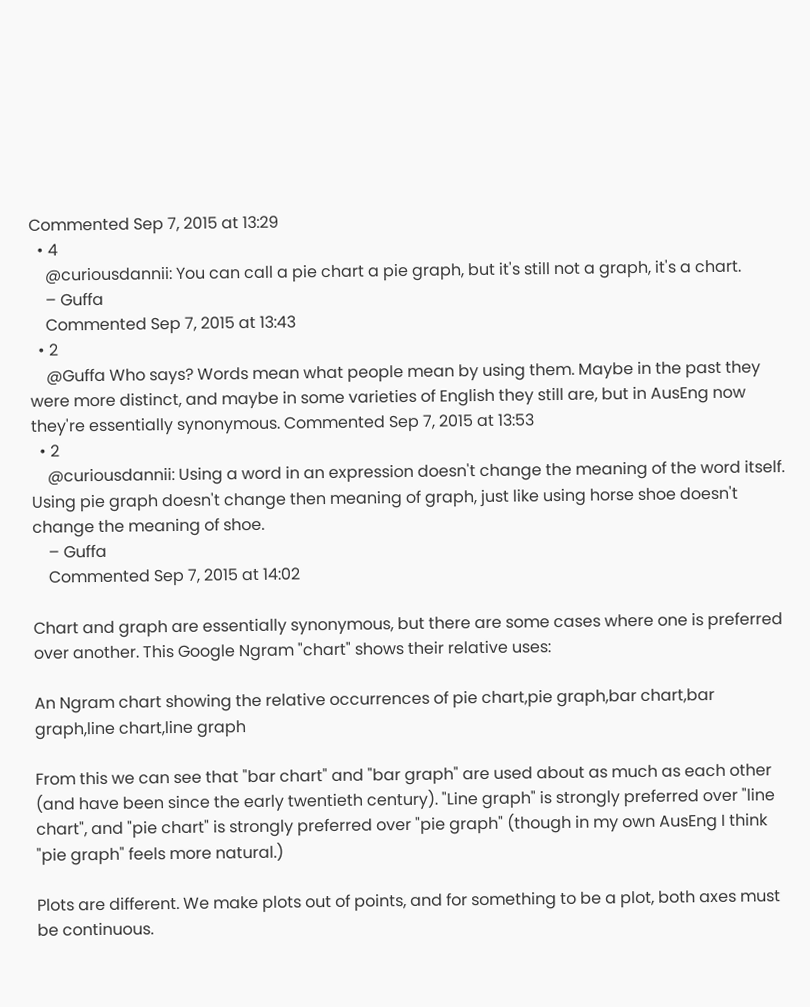Commented Sep 7, 2015 at 13:29
  • 4
    @curiousdannii: You can call a pie chart a pie graph, but it's still not a graph, it's a chart.
    – Guffa
    Commented Sep 7, 2015 at 13:43
  • 2
    @Guffa Who says? Words mean what people mean by using them. Maybe in the past they were more distinct, and maybe in some varieties of English they still are, but in AusEng now they're essentially synonymous. Commented Sep 7, 2015 at 13:53
  • 2
    @curiousdannii: Using a word in an expression doesn't change the meaning of the word itself. Using pie graph doesn't change then meaning of graph, just like using horse shoe doesn't change the meaning of shoe.
    – Guffa
    Commented Sep 7, 2015 at 14:02

Chart and graph are essentially synonymous, but there are some cases where one is preferred over another. This Google Ngram "chart" shows their relative uses:

An Ngram chart showing the relative occurrences of pie chart,pie graph,bar chart,bar graph,line chart,line graph

From this we can see that "bar chart" and "bar graph" are used about as much as each other (and have been since the early twentieth century). "Line graph" is strongly preferred over "line chart", and "pie chart" is strongly preferred over "pie graph" (though in my own AusEng I think "pie graph" feels more natural.)

Plots are different. We make plots out of points, and for something to be a plot, both axes must be continuous.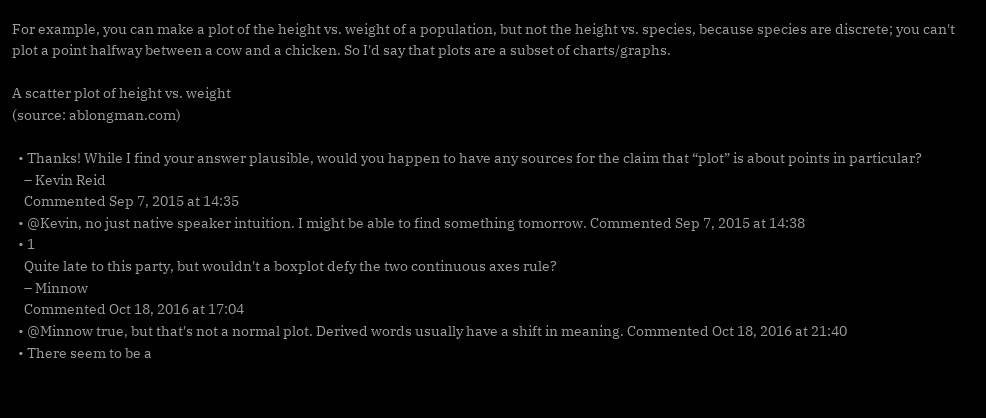For example, you can make a plot of the height vs. weight of a population, but not the height vs. species, because species are discrete; you can't plot a point halfway between a cow and a chicken. So I'd say that plots are a subset of charts/graphs.

A scatter plot of height vs. weight
(source: ablongman.com)

  • Thanks! While I find your answer plausible, would you happen to have any sources for the claim that “plot” is about points in particular?
    – Kevin Reid
    Commented Sep 7, 2015 at 14:35
  • @Kevin, no just native speaker intuition. I might be able to find something tomorrow. Commented Sep 7, 2015 at 14:38
  • 1
    Quite late to this party, but wouldn't a boxplot defy the two continuous axes rule?
    – Minnow
    Commented Oct 18, 2016 at 17:04
  • @Minnow true, but that's not a normal plot. Derived words usually have a shift in meaning. Commented Oct 18, 2016 at 21:40
  • There seem to be a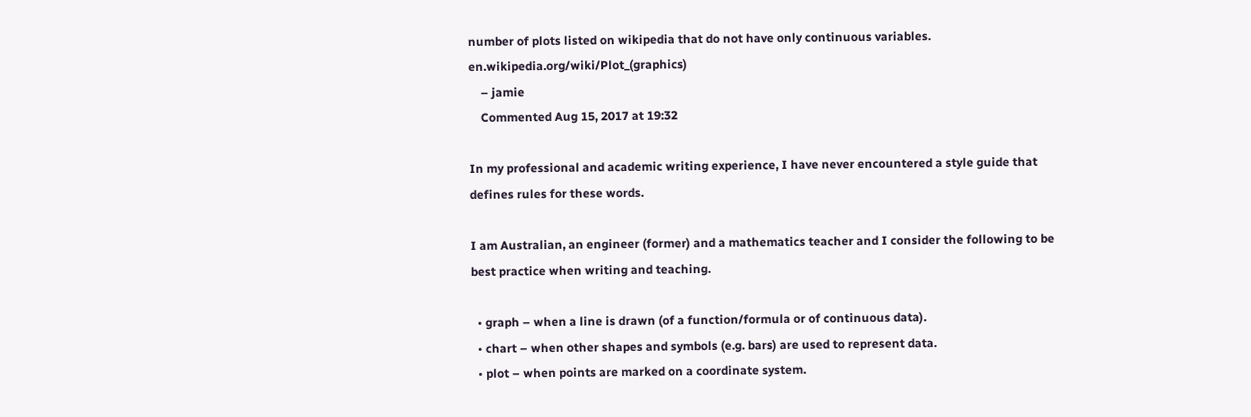number of plots listed on wikipedia that do not have only continuous variables. en.wikipedia.org/wiki/Plot_(graphics)
    – jamie
    Commented Aug 15, 2017 at 19:32

In my professional and academic writing experience, I have never encountered a style guide that defines rules for these words.

I am Australian, an engineer (former) and a mathematics teacher and I consider the following to be best practice when writing and teaching.

  • graph – when a line is drawn (of a function/formula or of continuous data).
  • chart – when other shapes and symbols (e.g. bars) are used to represent data.
  • plot – when points are marked on a coordinate system.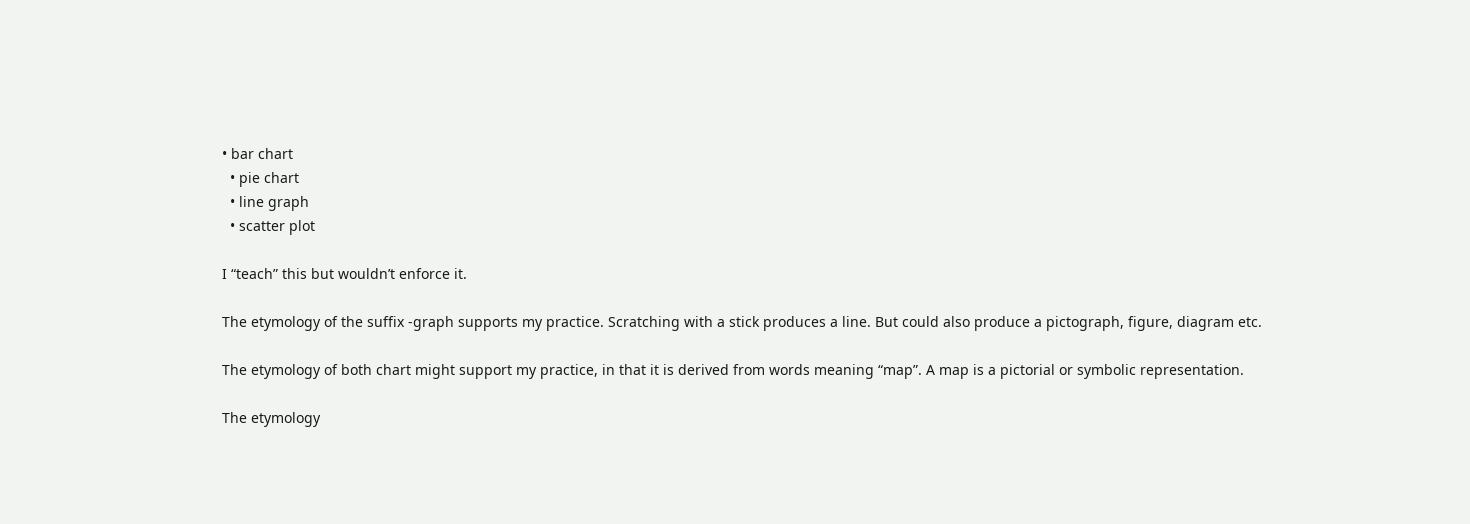• bar chart
  • pie chart
  • line graph
  • scatter plot

I “teach” this but wouldn’t enforce it.

The etymology of the suffix -graph supports my practice. Scratching with a stick produces a line. But could also produce a pictograph, figure, diagram etc.

The etymology of both chart might support my practice, in that it is derived from words meaning “map”. A map is a pictorial or symbolic representation.

The etymology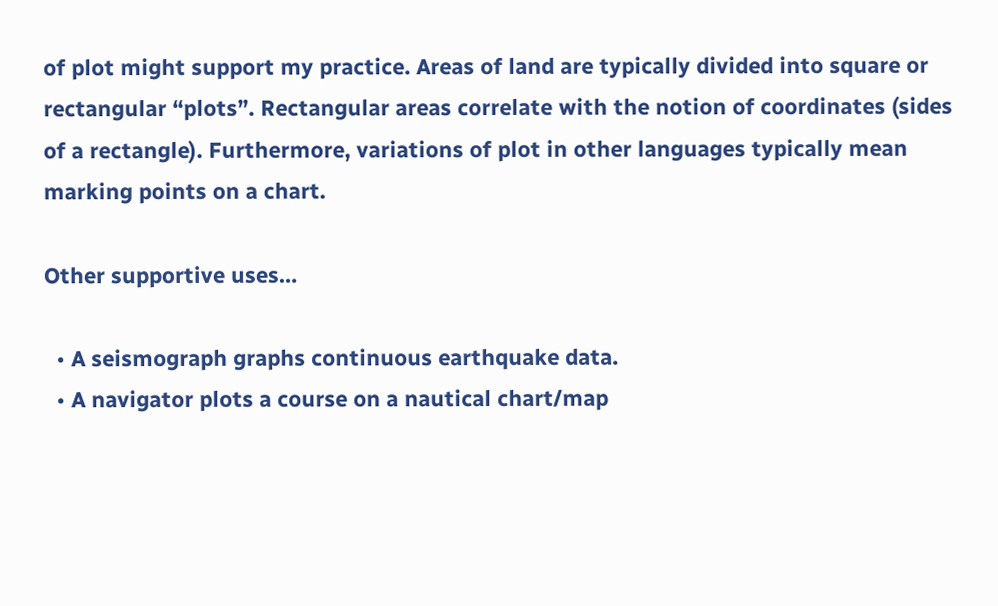of plot might support my practice. Areas of land are typically divided into square or rectangular “plots”. Rectangular areas correlate with the notion of coordinates (sides of a rectangle). Furthermore, variations of plot in other languages typically mean marking points on a chart.

Other supportive uses…

  • A seismograph graphs continuous earthquake data.
  • A navigator plots a course on a nautical chart/map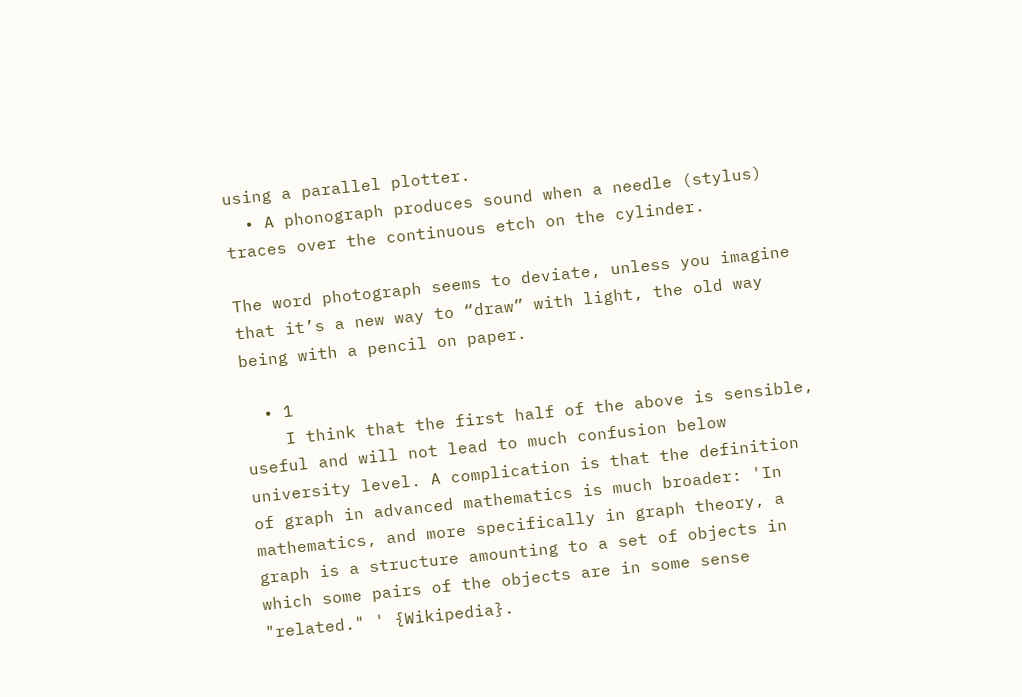using a parallel plotter.
  • A phonograph produces sound when a needle (stylus) traces over the continuous etch on the cylinder.

The word photograph seems to deviate, unless you imagine that it’s a new way to “draw” with light, the old way being with a pencil on paper.

  • 1
    I think that the first half of the above is sensible, useful and will not lead to much confusion below university level. A complication is that the definition of graph in advanced mathematics is much broader: 'In mathematics, and more specifically in graph theory, a graph is a structure amounting to a set of objects in which some pairs of the objects are in some sense "related." ' {Wikipedia}.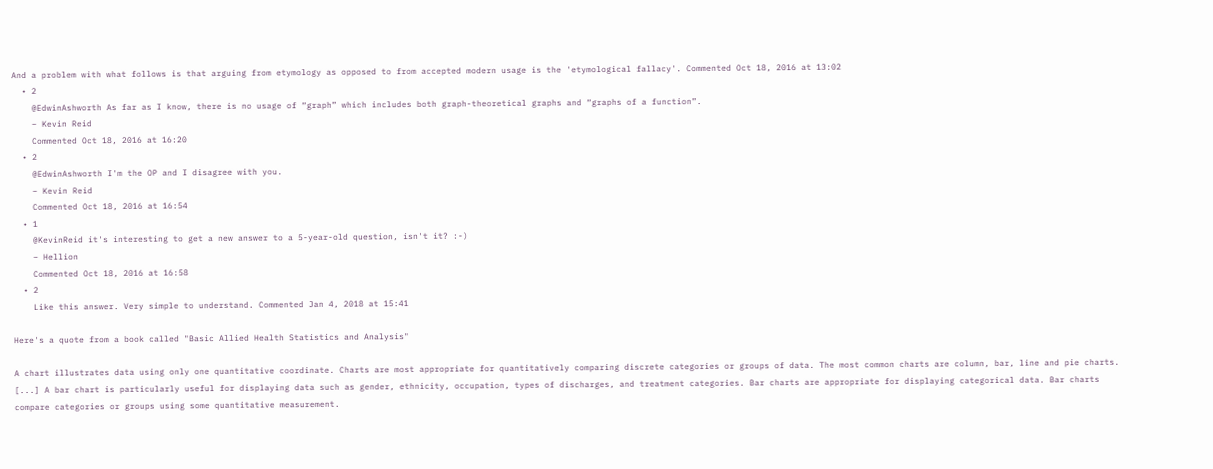And a problem with what follows is that arguing from etymology as opposed to from accepted modern usage is the 'etymological fallacy'. Commented Oct 18, 2016 at 13:02
  • 2
    @EdwinAshworth As far as I know, there is no usage of “graph” which includes both graph-theoretical graphs and “graphs of a function”.
    – Kevin Reid
    Commented Oct 18, 2016 at 16:20
  • 2
    @EdwinAshworth I'm the OP and I disagree with you.
    – Kevin Reid
    Commented Oct 18, 2016 at 16:54
  • 1
    @KevinReid it's interesting to get a new answer to a 5-year-old question, isn't it? :-)
    – Hellion
    Commented Oct 18, 2016 at 16:58
  • 2
    Like this answer. Very simple to understand. Commented Jan 4, 2018 at 15:41

Here's a quote from a book called "Basic Allied Health Statistics and Analysis"

A chart illustrates data using only one quantitative coordinate. Charts are most appropriate for quantitatively comparing discrete categories or groups of data. The most common charts are column, bar, line and pie charts. [...] A bar chart is particularly useful for displaying data such as gender, ethnicity, occupation, types of discharges, and treatment categories. Bar charts are appropriate for displaying categorical data. Bar charts compare categories or groups using some quantitative measurement.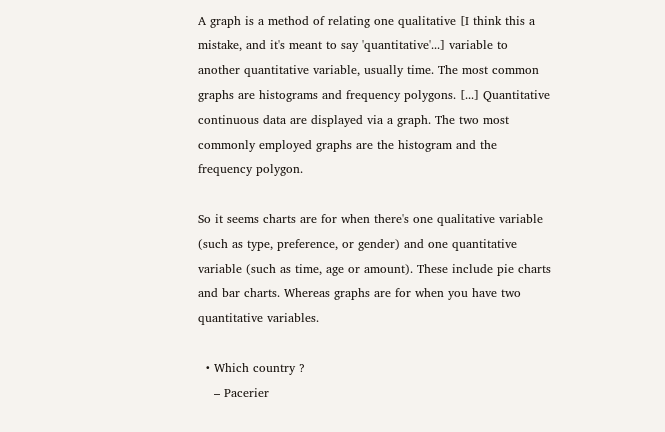A graph is a method of relating one qualitative [I think this a mistake, and it's meant to say 'quantitative'...] variable to another quantitative variable, usually time. The most common graphs are histograms and frequency polygons. [...] Quantitative continuous data are displayed via a graph. The two most commonly employed graphs are the histogram and the frequency polygon.

So it seems charts are for when there's one qualitative variable (such as type, preference, or gender) and one quantitative variable (such as time, age or amount). These include pie charts and bar charts. Whereas graphs are for when you have two quantitative variables.

  • Which country ?
    – Pacerier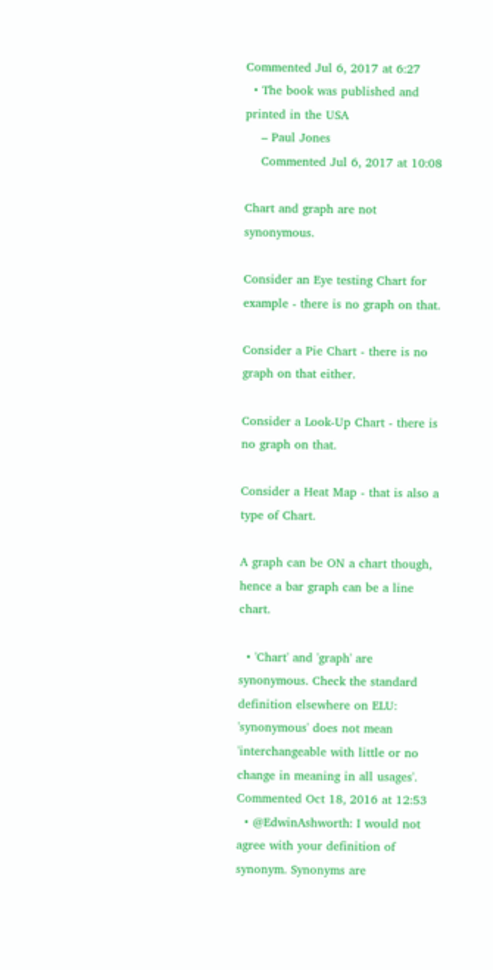Commented Jul 6, 2017 at 6:27
  • The book was published and printed in the USA
    – Paul Jones
    Commented Jul 6, 2017 at 10:08

Chart and graph are not synonymous.

Consider an Eye testing Chart for example - there is no graph on that.

Consider a Pie Chart - there is no graph on that either.

Consider a Look-Up Chart - there is no graph on that.

Consider a Heat Map - that is also a type of Chart.

A graph can be ON a chart though, hence a bar graph can be a line chart.

  • 'Chart' and 'graph' are synonymous. Check the standard definition elsewhere on ELU: 'synonymous' does not mean 'interchangeable with little or no change in meaning in all usages'. Commented Oct 18, 2016 at 12:53
  • @EdwinAshworth: I would not agree with your definition of synonym. Synonyms are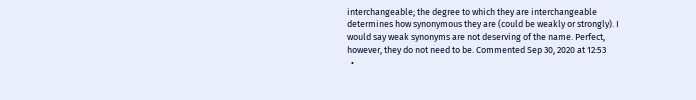interchangeable; the degree to which they are interchangeable determines how synonymous they are (could be weakly or strongly). I would say weak synonyms are not deserving of the name. Perfect, however, they do not need to be. Commented Sep 30, 2020 at 12:53
  •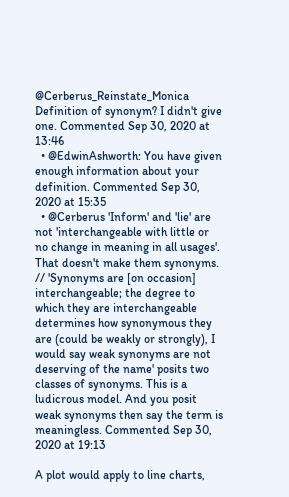@Cerberus_Reinstate_Monica Definition of synonym? I didn't give one. Commented Sep 30, 2020 at 13:46
  • @EdwinAshworth: You have given enough information about your definition. Commented Sep 30, 2020 at 15:35
  • @Cerberus 'Inform' and 'lie' are not 'interchangeable with little or no change in meaning in all usages'. That doesn't make them synonyms. // 'Synonyms are [on occasion] interchangeable; the degree to which they are interchangeable determines how synonymous they are (could be weakly or strongly), I would say weak synonyms are not deserving of the name' posits two classes of synonyms. This is a ludicrous model. And you posit weak synonyms then say the term is meaningless. Commented Sep 30, 2020 at 19:13

A plot would apply to line charts,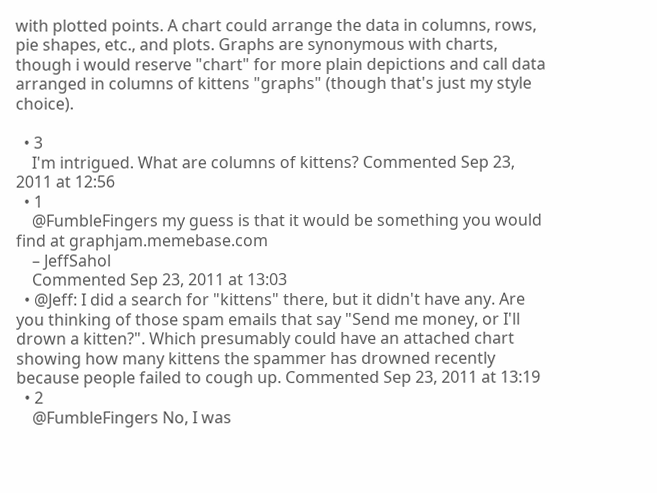with plotted points. A chart could arrange the data in columns, rows, pie shapes, etc., and plots. Graphs are synonymous with charts, though i would reserve "chart" for more plain depictions and call data arranged in columns of kittens "graphs" (though that's just my style choice).

  • 3
    I'm intrigued. What are columns of kittens? Commented Sep 23, 2011 at 12:56
  • 1
    @FumbleFingers my guess is that it would be something you would find at graphjam.memebase.com
    – JeffSahol
    Commented Sep 23, 2011 at 13:03
  • @Jeff: I did a search for "kittens" there, but it didn't have any. Are you thinking of those spam emails that say "Send me money, or I'll drown a kitten?". Which presumably could have an attached chart showing how many kittens the spammer has drowned recently because people failed to cough up. Commented Sep 23, 2011 at 13:19
  • 2
    @FumbleFingers No, I was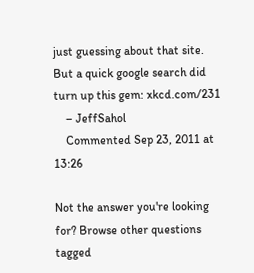just guessing about that site. But a quick google search did turn up this gem: xkcd.com/231
    – JeffSahol
    Commented Sep 23, 2011 at 13:26

Not the answer you're looking for? Browse other questions tagged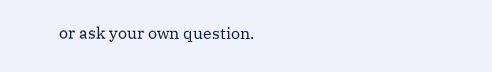or ask your own question.